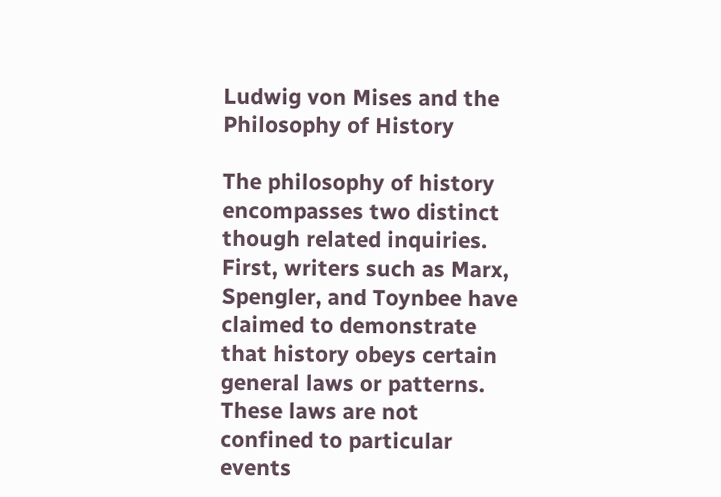Ludwig von Mises and the Philosophy of History

The philosophy of history encompasses two distinct though related inquiries. First, writers such as Marx, Spengler, and Toynbee have claimed to demonstrate that history obeys certain general laws or patterns. These laws are not confined to particular events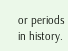or periods in history.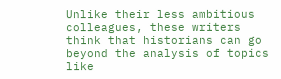Unlike their less ambitious colleagues, these writers think that historians can go beyond the analysis of topics like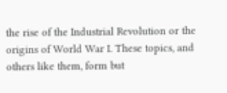the rise of the Industrial Revolution or the origins of World War I. These topics, and others like them, form but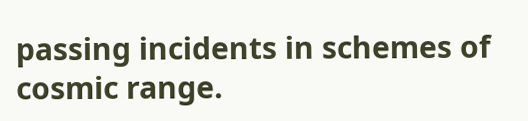passing incidents in schemes of cosmic range.